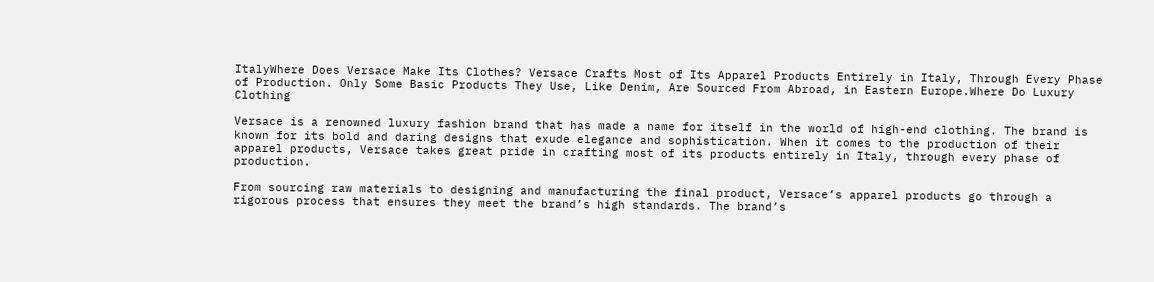ItalyWhere Does Versace Make Its Clothes? Versace Crafts Most of Its Apparel Products Entirely in Italy, Through Every Phase of Production. Only Some Basic Products They Use, Like Denim, Are Sourced From Abroad, in Eastern Europe.Where Do Luxury Clothing

Versace is a renowned luxury fashion brand that has made a name for itself in the world of high-end clothing. The brand is known for its bold and daring designs that exude elegance and sophistication. When it comes to the production of their apparel products, Versace takes great pride in crafting most of its products entirely in Italy, through every phase of production.

From sourcing raw materials to designing and manufacturing the final product, Versace’s apparel products go through a rigorous process that ensures they meet the brand’s high standards. The brand’s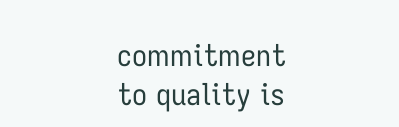commitment to quality is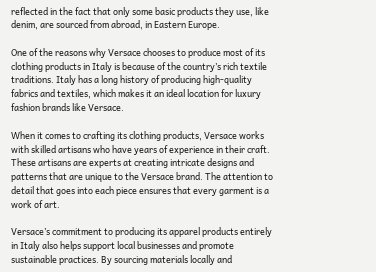reflected in the fact that only some basic products they use, like denim, are sourced from abroad, in Eastern Europe.

One of the reasons why Versace chooses to produce most of its clothing products in Italy is because of the country’s rich textile traditions. Italy has a long history of producing high-quality fabrics and textiles, which makes it an ideal location for luxury fashion brands like Versace.

When it comes to crafting its clothing products, Versace works with skilled artisans who have years of experience in their craft. These artisans are experts at creating intricate designs and patterns that are unique to the Versace brand. The attention to detail that goes into each piece ensures that every garment is a work of art.

Versace’s commitment to producing its apparel products entirely in Italy also helps support local businesses and promote sustainable practices. By sourcing materials locally and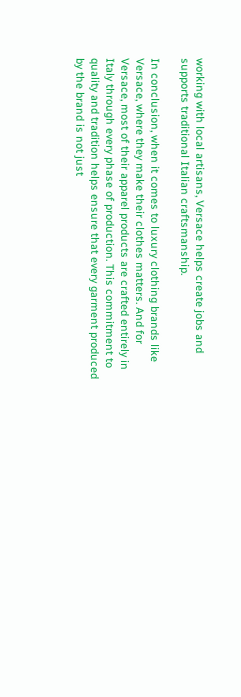working with local artisans, Versace helps create jobs and supports traditional Italian craftsmanship.

In conclusion, when it comes to luxury clothing brands like Versace, where they make their clothes matters. And for Versace, most of their apparel products are crafted entirely in Italy through every phase of production. This commitment to quality and tradition helps ensure that every garment produced by the brand is not just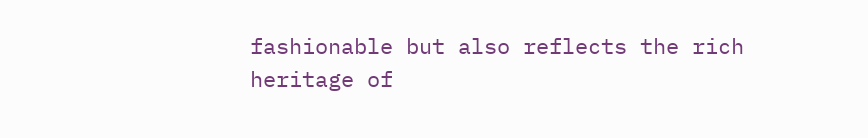fashionable but also reflects the rich heritage of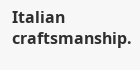Italian craftsmanship.